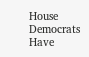House Democrats Have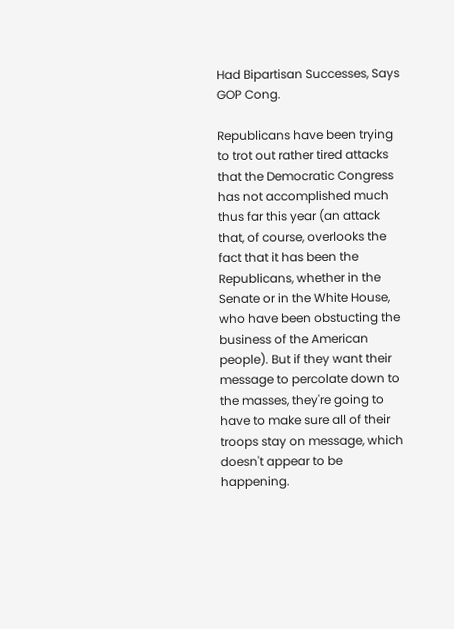Had Bipartisan Successes, Says GOP Cong.

Republicans have been trying to trot out rather tired attacks that the Democratic Congress has not accomplished much thus far this year (an attack that, of course, overlooks the fact that it has been the Republicans, whether in the Senate or in the White House, who have been obstucting the business of the American people). But if they want their message to percolate down to the masses, they're going to have to make sure all of their troops stay on message, which doesn't appear to be happening.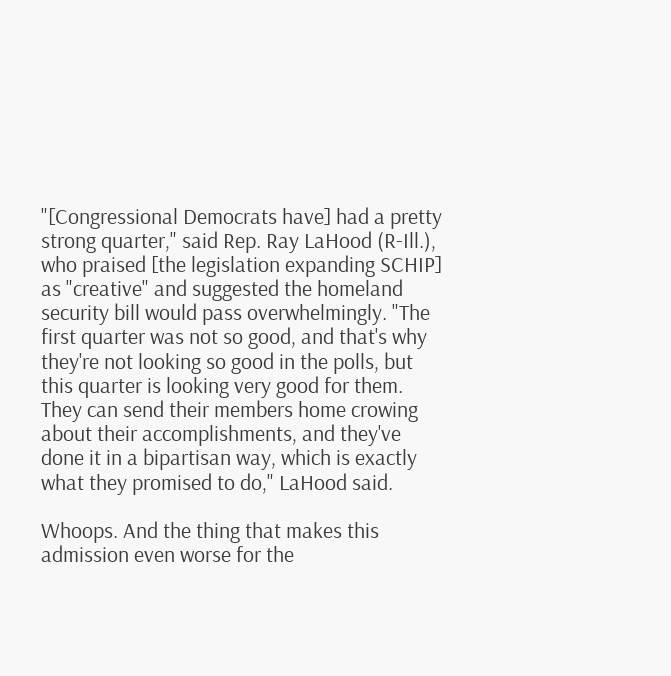"[Congressional Democrats have] had a pretty strong quarter," said Rep. Ray LaHood (R-Ill.), who praised [the legislation expanding SCHIP] as "creative" and suggested the homeland security bill would pass overwhelmingly. "The first quarter was not so good, and that's why they're not looking so good in the polls, but this quarter is looking very good for them. They can send their members home crowing about their accomplishments, and they've done it in a bipartisan way, which is exactly what they promised to do," LaHood said.

Whoops. And the thing that makes this admission even worse for the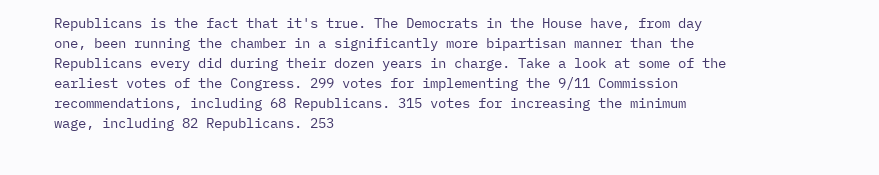Republicans is the fact that it's true. The Democrats in the House have, from day one, been running the chamber in a significantly more bipartisan manner than the Republicans every did during their dozen years in charge. Take a look at some of the earliest votes of the Congress. 299 votes for implementing the 9/11 Commission recommendations, including 68 Republicans. 315 votes for increasing the minimum wage, including 82 Republicans. 253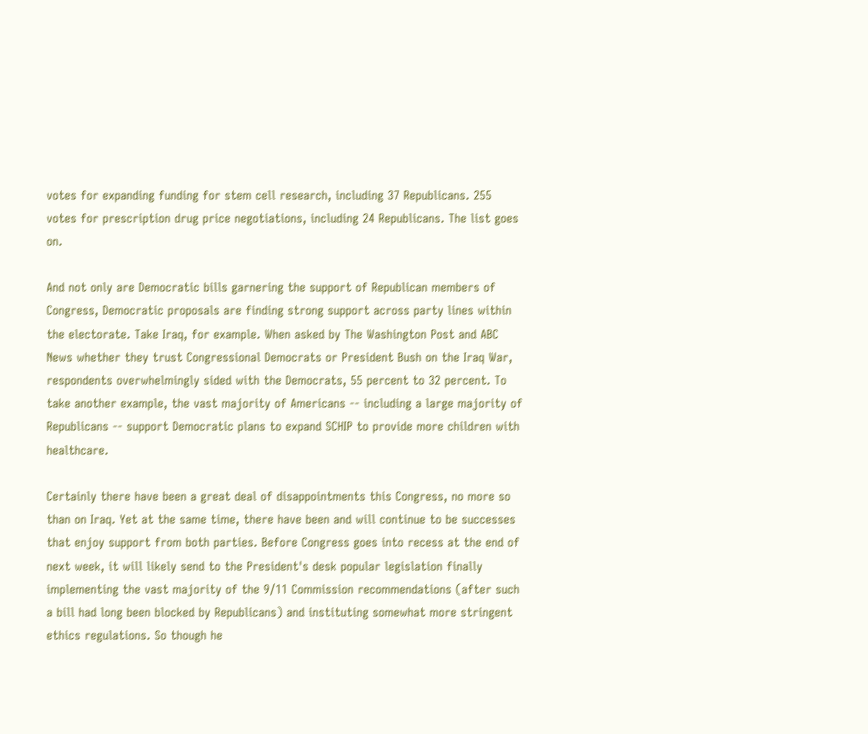votes for expanding funding for stem cell research, including 37 Republicans. 255 votes for prescription drug price negotiations, including 24 Republicans. The list goes on.

And not only are Democratic bills garnering the support of Republican members of Congress, Democratic proposals are finding strong support across party lines within the electorate. Take Iraq, for example. When asked by The Washington Post and ABC News whether they trust Congressional Democrats or President Bush on the Iraq War, respondents overwhelmingly sided with the Democrats, 55 percent to 32 percent. To take another example, the vast majority of Americans -- including a large majority of Republicans -- support Democratic plans to expand SCHIP to provide more children with healthcare.

Certainly there have been a great deal of disappointments this Congress, no more so than on Iraq. Yet at the same time, there have been and will continue to be successes that enjoy support from both parties. Before Congress goes into recess at the end of next week, it will likely send to the President's desk popular legislation finally implementing the vast majority of the 9/11 Commission recommendations (after such a bill had long been blocked by Republicans) and instituting somewhat more stringent ethics regulations. So though he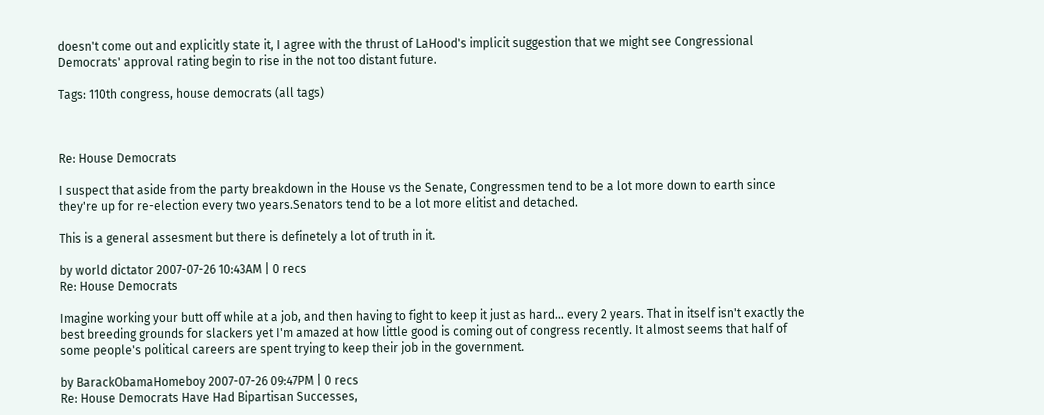doesn't come out and explicitly state it, I agree with the thrust of LaHood's implicit suggestion that we might see Congressional Democrats' approval rating begin to rise in the not too distant future.

Tags: 110th congress, house democrats (all tags)



Re: House Democrats

I suspect that aside from the party breakdown in the House vs the Senate, Congressmen tend to be a lot more down to earth since they're up for re-election every two years.Senators tend to be a lot more elitist and detached.

This is a general assesment but there is definetely a lot of truth in it.

by world dictator 2007-07-26 10:43AM | 0 recs
Re: House Democrats

Imagine working your butt off while at a job, and then having to fight to keep it just as hard... every 2 years. That in itself isn't exactly the best breeding grounds for slackers yet I'm amazed at how little good is coming out of congress recently. It almost seems that half of some people's political careers are spent trying to keep their job in the government.

by BarackObamaHomeboy 2007-07-26 09:47PM | 0 recs
Re: House Democrats Have Had Bipartisan Successes,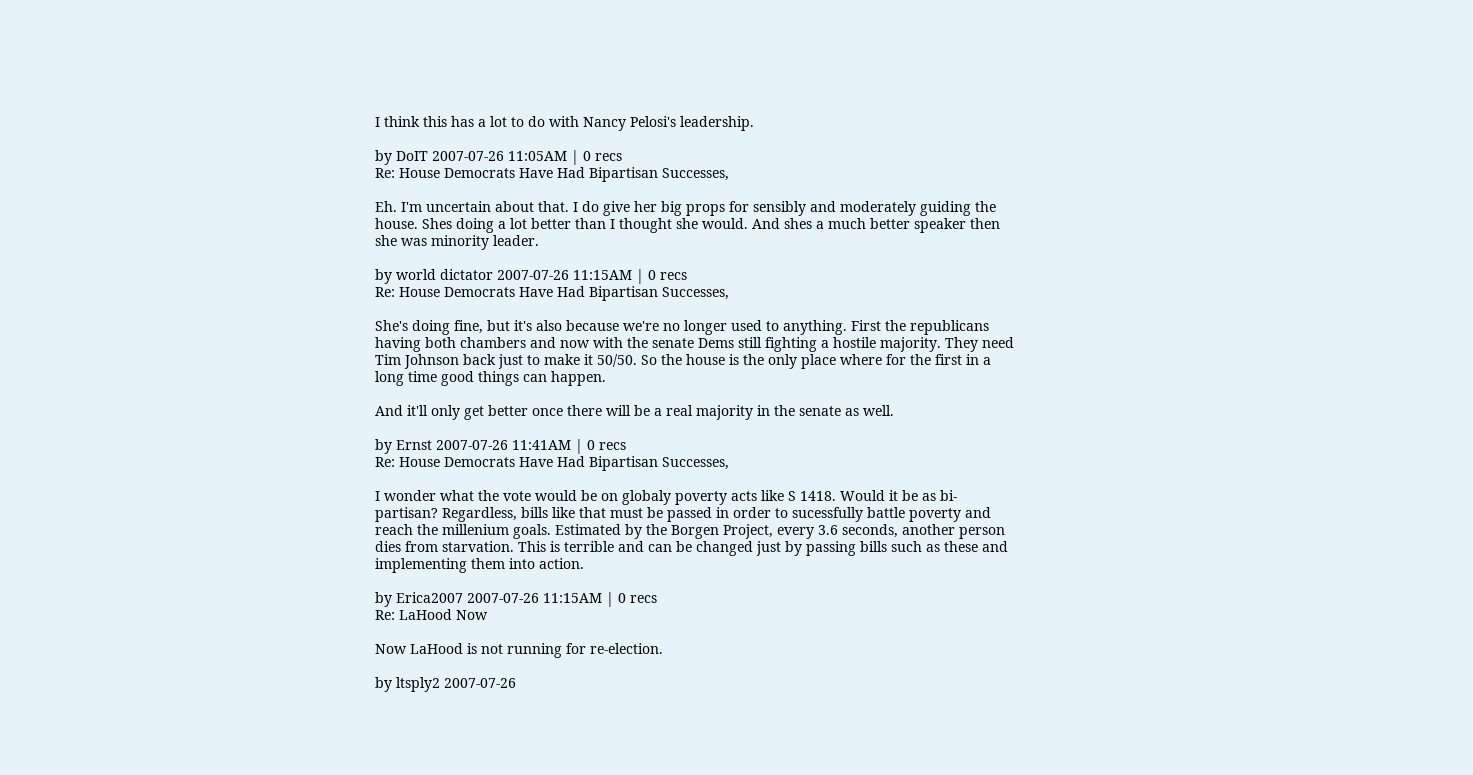I think this has a lot to do with Nancy Pelosi's leadership.

by DoIT 2007-07-26 11:05AM | 0 recs
Re: House Democrats Have Had Bipartisan Successes,

Eh. I'm uncertain about that. I do give her big props for sensibly and moderately guiding the house. Shes doing a lot better than I thought she would. And shes a much better speaker then she was minority leader.

by world dictator 2007-07-26 11:15AM | 0 recs
Re: House Democrats Have Had Bipartisan Successes,

She's doing fine, but it's also because we're no longer used to anything. First the republicans having both chambers and now with the senate Dems still fighting a hostile majority. They need Tim Johnson back just to make it 50/50. So the house is the only place where for the first in a long time good things can happen.

And it'll only get better once there will be a real majority in the senate as well.

by Ernst 2007-07-26 11:41AM | 0 recs
Re: House Democrats Have Had Bipartisan Successes,

I wonder what the vote would be on globaly poverty acts like S 1418. Would it be as bi-partisan? Regardless, bills like that must be passed in order to sucessfully battle poverty and reach the millenium goals. Estimated by the Borgen Project, every 3.6 seconds, another person dies from starvation. This is terrible and can be changed just by passing bills such as these and implementing them into action.

by Erica2007 2007-07-26 11:15AM | 0 recs
Re: LaHood Now

Now LaHood is not running for re-election.

by ltsply2 2007-07-26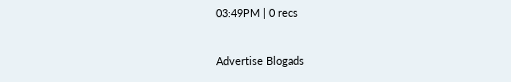03:49PM | 0 recs


Advertise Blogads